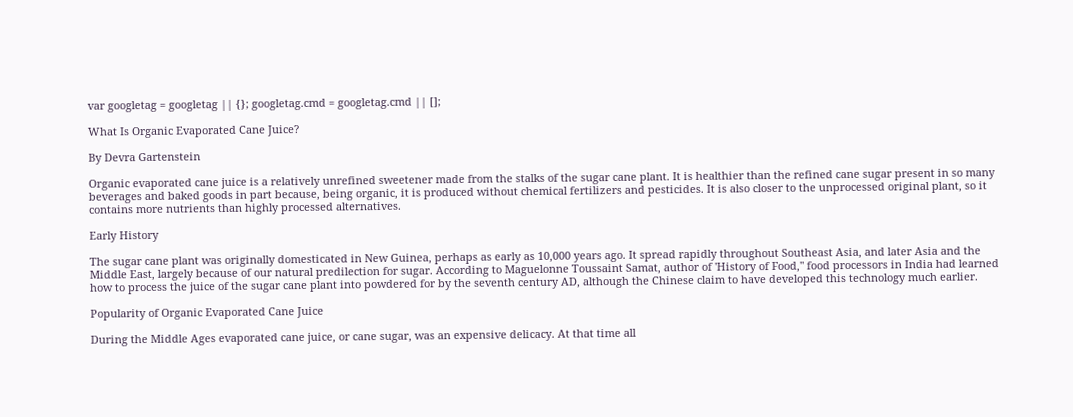var googletag = googletag || {}; googletag.cmd = googletag.cmd || [];

What Is Organic Evaporated Cane Juice?

By Devra Gartenstein

Organic evaporated cane juice is a relatively unrefined sweetener made from the stalks of the sugar cane plant. It is healthier than the refined cane sugar present in so many beverages and baked goods in part because, being organic, it is produced without chemical fertilizers and pesticides. It is also closer to the unprocessed original plant, so it contains more nutrients than highly processed alternatives.

Early History

The sugar cane plant was originally domesticated in New Guinea, perhaps as early as 10,000 years ago. It spread rapidly throughout Southeast Asia, and later Asia and the Middle East, largely because of our natural predilection for sugar. According to Maguelonne Toussaint Samat, author of 'History of Food," food processors in India had learned how to process the juice of the sugar cane plant into powdered for by the seventh century AD, although the Chinese claim to have developed this technology much earlier.

Popularity of Organic Evaporated Cane Juice

During the Middle Ages evaporated cane juice, or cane sugar, was an expensive delicacy. At that time all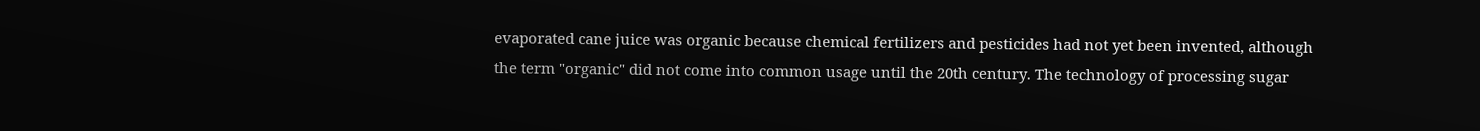evaporated cane juice was organic because chemical fertilizers and pesticides had not yet been invented, although the term "organic" did not come into common usage until the 20th century. The technology of processing sugar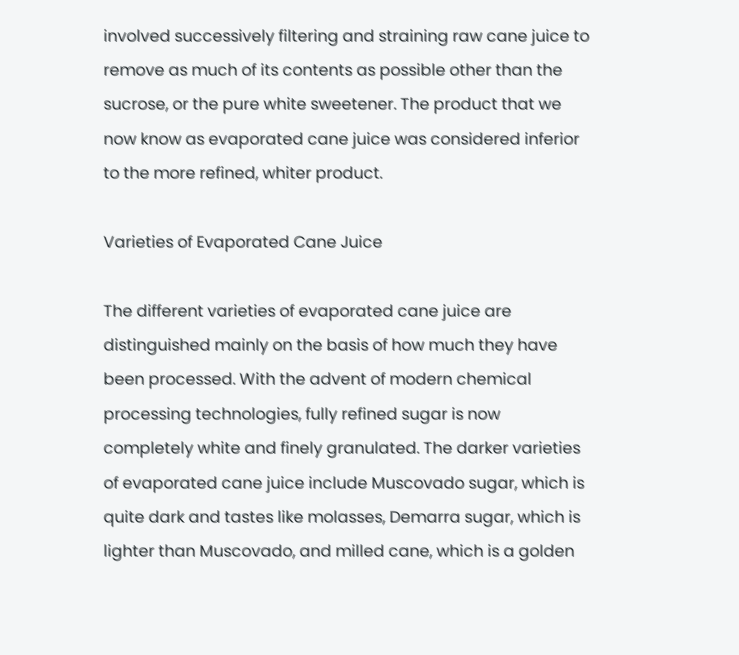involved successively filtering and straining raw cane juice to remove as much of its contents as possible other than the sucrose, or the pure white sweetener. The product that we now know as evaporated cane juice was considered inferior to the more refined, whiter product.

Varieties of Evaporated Cane Juice

The different varieties of evaporated cane juice are distinguished mainly on the basis of how much they have been processed. With the advent of modern chemical processing technologies, fully refined sugar is now completely white and finely granulated. The darker varieties of evaporated cane juice include Muscovado sugar, which is quite dark and tastes like molasses, Demarra sugar, which is lighter than Muscovado, and milled cane, which is a golden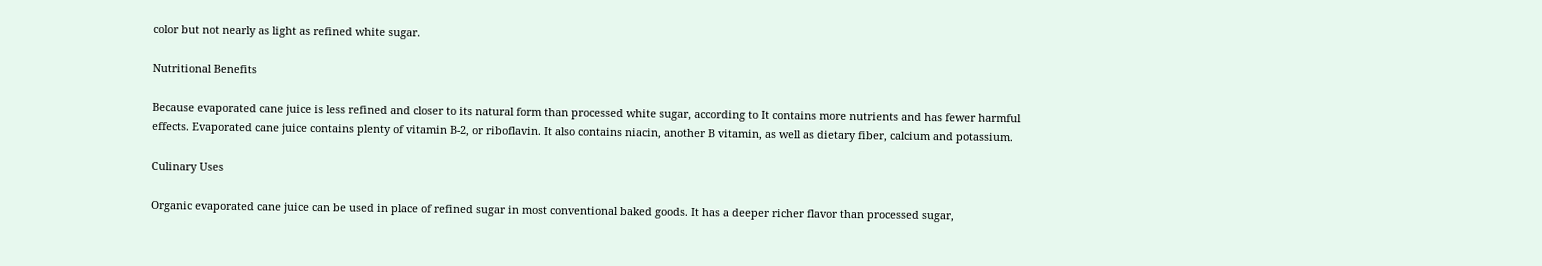color but not nearly as light as refined white sugar.

Nutritional Benefits

Because evaporated cane juice is less refined and closer to its natural form than processed white sugar, according to It contains more nutrients and has fewer harmful effects. Evaporated cane juice contains plenty of vitamin B-2, or riboflavin. It also contains niacin, another B vitamin, as well as dietary fiber, calcium and potassium.

Culinary Uses

Organic evaporated cane juice can be used in place of refined sugar in most conventional baked goods. It has a deeper richer flavor than processed sugar,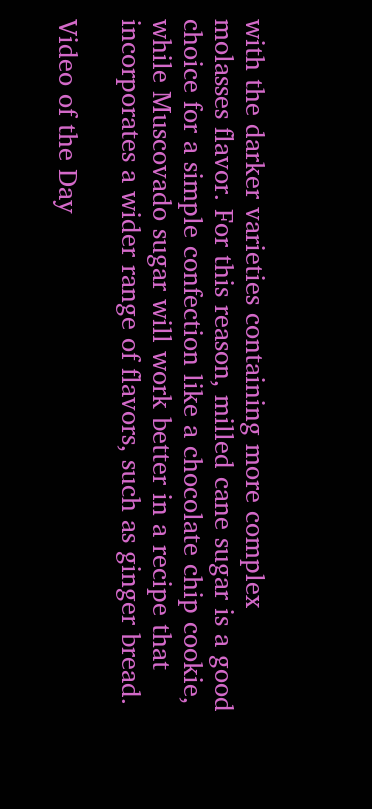with the darker varieties containing more complex molasses flavor. For this reason, milled cane sugar is a good choice for a simple confection like a chocolate chip cookie, while Muscovado sugar will work better in a recipe that incorporates a wider range of flavors, such as ginger bread.

Video of the Day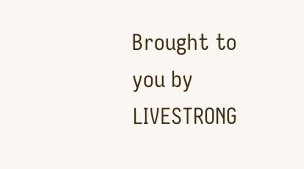Brought to you by LIVESTRONG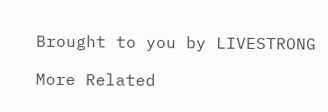Brought to you by LIVESTRONG

More Related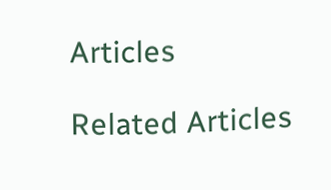Articles

Related Articles